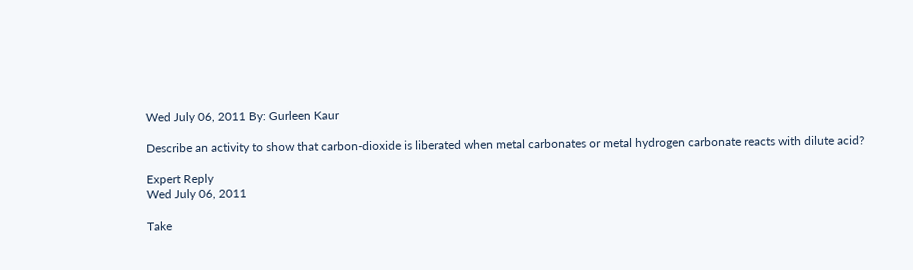Wed July 06, 2011 By: Gurleen Kaur

Describe an activity to show that carbon-dioxide is liberated when metal carbonates or metal hydrogen carbonate reacts with dilute acid?

Expert Reply
Wed July 06, 2011

Take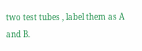two test tubes , label them as A and B.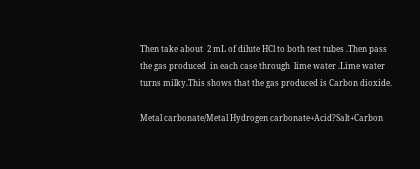Then take about  2 mL of dilute HCl to both test tubes .Then pass the gas produced  in each case through  lime water .Lime water turns milky.This shows that the gas produced is Carbon dioxide.

Metal carbonate/Metal Hydrogen carbonate+Acid?Salt+Carbon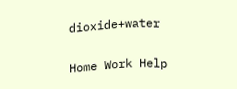dioxide+water

Home Work Help